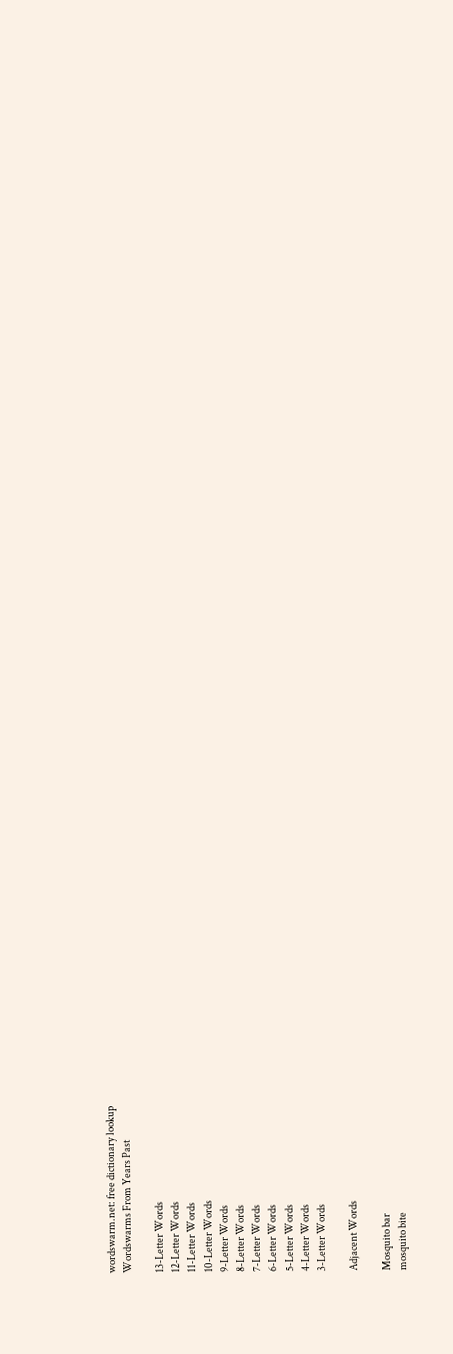wordswarm.net: free dictionary lookup
Wordswarms From Years Past

13-Letter Words
12-Letter Words
11-Letter Words
10-Letter Words
9-Letter Words
8-Letter Words
7-Letter Words
6-Letter Words
5-Letter Words
4-Letter Words
3-Letter Words

Adjacent Words

Mosquito bar
mosquito bite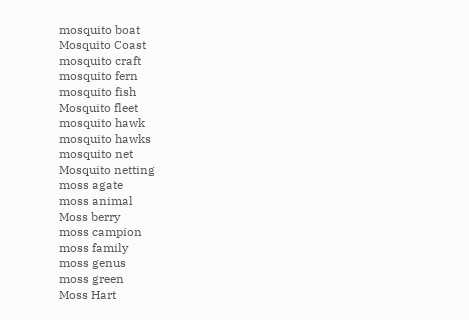mosquito boat
Mosquito Coast
mosquito craft
mosquito fern
mosquito fish
Mosquito fleet
mosquito hawk
mosquito hawks
mosquito net
Mosquito netting
moss agate
moss animal
Moss berry
moss campion
moss family
moss genus
moss green
Moss Hart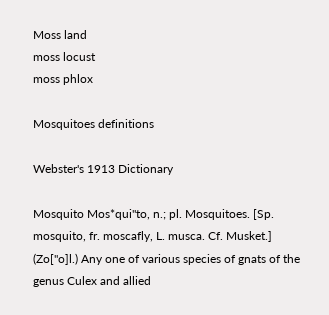Moss land
moss locust
moss phlox

Mosquitoes definitions

Webster's 1913 Dictionary

Mosquito Mos*qui"to, n.; pl. Mosquitoes. [Sp. mosquito, fr. moscafly, L. musca. Cf. Musket.] (Zo["o]l.) Any one of various species of gnats of the genus Culex and allied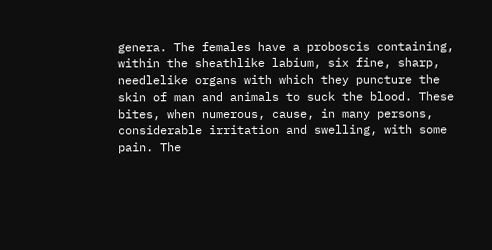genera. The females have a proboscis containing, within the sheathlike labium, six fine, sharp, needlelike organs with which they puncture the skin of man and animals to suck the blood. These bites, when numerous, cause, in many persons, considerable irritation and swelling, with some pain. The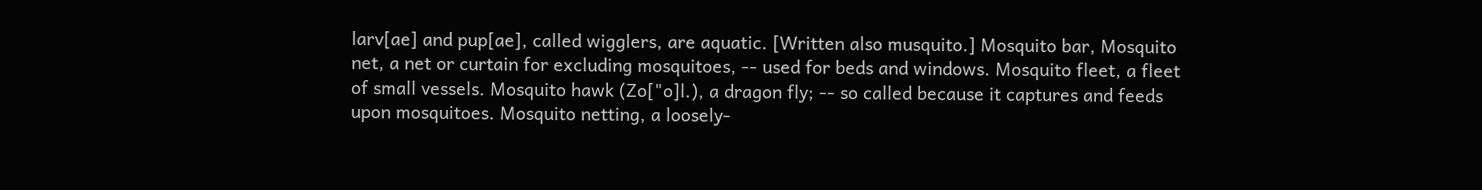larv[ae] and pup[ae], called wigglers, are aquatic. [Written also musquito.] Mosquito bar, Mosquito net, a net or curtain for excluding mosquitoes, -- used for beds and windows. Mosquito fleet, a fleet of small vessels. Mosquito hawk (Zo["o]l.), a dragon fly; -- so called because it captures and feeds upon mosquitoes. Mosquito netting, a loosely-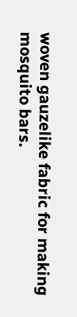woven gauzelike fabric for making mosquito bars.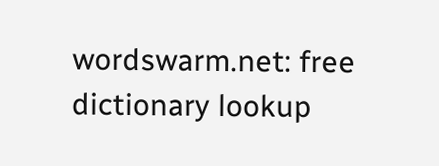wordswarm.net: free dictionary lookup